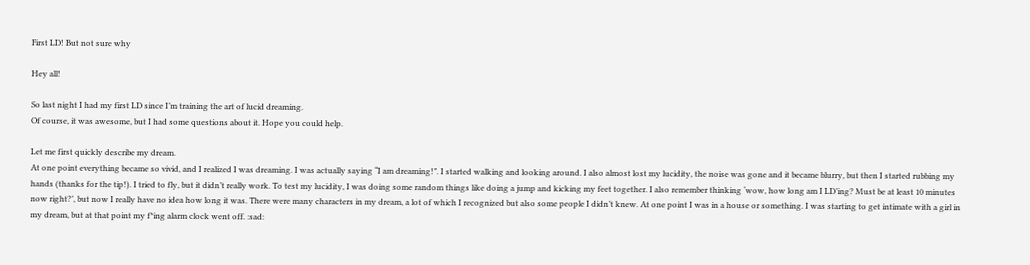First LD! But not sure why

Hey all!

So last night I had my first LD since I’m training the art of lucid dreaming.
Of course, it was awesome, but I had some questions about it. Hope you could help.

Let me first quickly describe my dream.
At one point everything became so vivid, and I realized I was dreaming. I was actually saying “I am dreaming!”. I started walking and looking around. I also almost lost my lucidity, the noise was gone and it became blurry, but then I started rubbing my hands (thanks for the tip!). I tried to fly, but it didn’t really work. To test my lucidity, I was doing some random things like doing a jump and kicking my feet together. I also remember thinking ‘wow, how long am I LD’ing? Must be at least 10 minutes now right?’, but now I really have no idea how long it was. There were many characters in my dream, a lot of which I recognized but also some people I didn’t knew. At one point I was in a house or something. I was starting to get intimate with a girl in my dream, but at that point my f*ing alarm clock went off. :sad: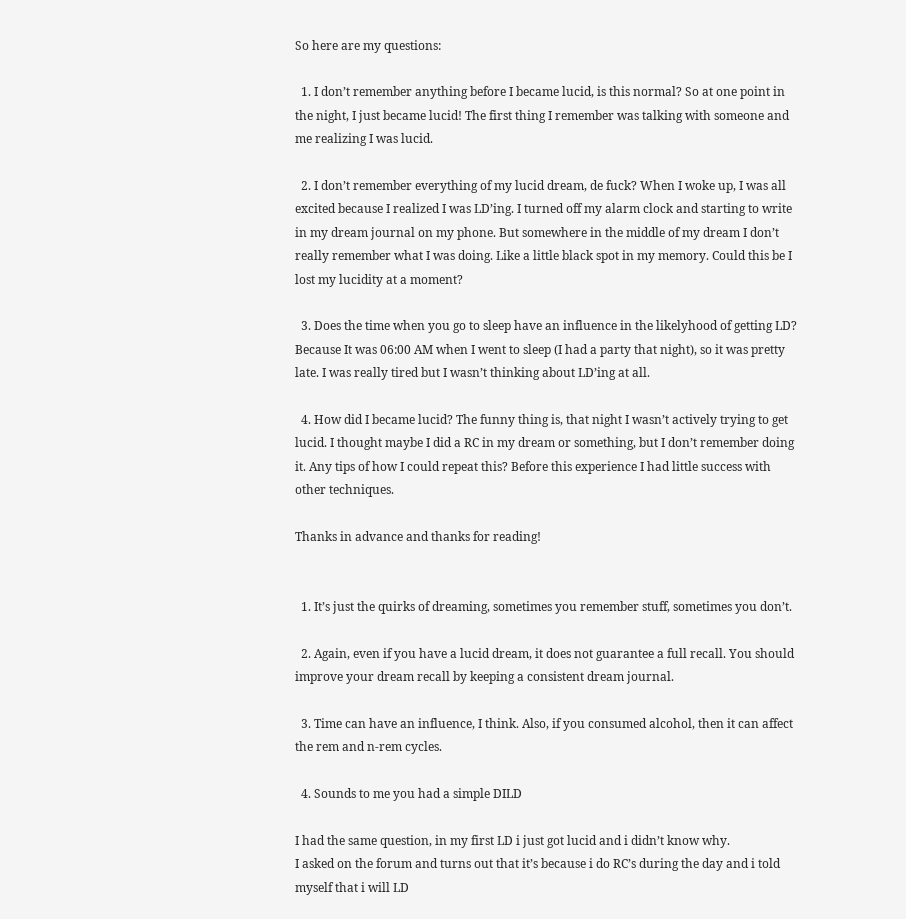So here are my questions:

  1. I don’t remember anything before I became lucid, is this normal? So at one point in the night, I just became lucid! The first thing I remember was talking with someone and me realizing I was lucid.

  2. I don’t remember everything of my lucid dream, de fuck? When I woke up, I was all excited because I realized I was LD’ing. I turned off my alarm clock and starting to write in my dream journal on my phone. But somewhere in the middle of my dream I don’t really remember what I was doing. Like a little black spot in my memory. Could this be I lost my lucidity at a moment?

  3. Does the time when you go to sleep have an influence in the likelyhood of getting LD? Because It was 06:00 AM when I went to sleep (I had a party that night), so it was pretty late. I was really tired but I wasn’t thinking about LD’ing at all.

  4. How did I became lucid? The funny thing is, that night I wasn’t actively trying to get lucid. I thought maybe I did a RC in my dream or something, but I don’t remember doing it. Any tips of how I could repeat this? Before this experience I had little success with other techniques.

Thanks in advance and thanks for reading!


  1. It’s just the quirks of dreaming, sometimes you remember stuff, sometimes you don’t.

  2. Again, even if you have a lucid dream, it does not guarantee a full recall. You should improve your dream recall by keeping a consistent dream journal.

  3. Time can have an influence, I think. Also, if you consumed alcohol, then it can affect the rem and n-rem cycles.

  4. Sounds to me you had a simple DILD

I had the same question, in my first LD i just got lucid and i didn’t know why.
I asked on the forum and turns out that it’s because i do RC’s during the day and i told myself that i will LD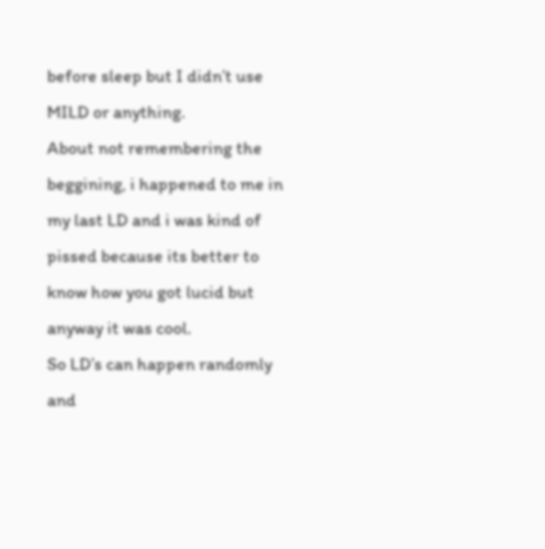before sleep but I didn’t use MILD or anything.
About not remembering the beggining, i happened to me in my last LD and i was kind of pissed because its better to know how you got lucid but anyway it was cool.
So LD’s can happen randomly and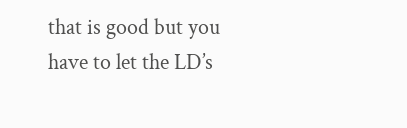that is good but you have to let the LD’s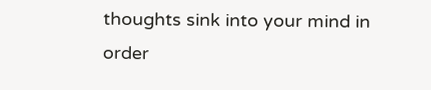thoughts sink into your mind in order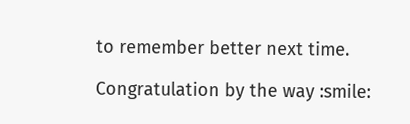to remember better next time.

Congratulation by the way :smile: